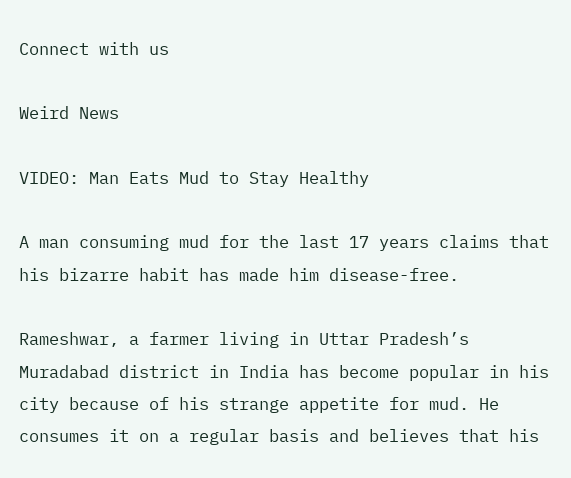Connect with us

Weird News

VIDEO: Man Eats Mud to Stay Healthy

A man consuming mud for the last 17 years claims that his bizarre habit has made him disease-free.

Rameshwar, a farmer living in Uttar Pradesh’s Muradabad district in India has become popular in his city because of his strange appetite for mud. He consumes it on a regular basis and believes that his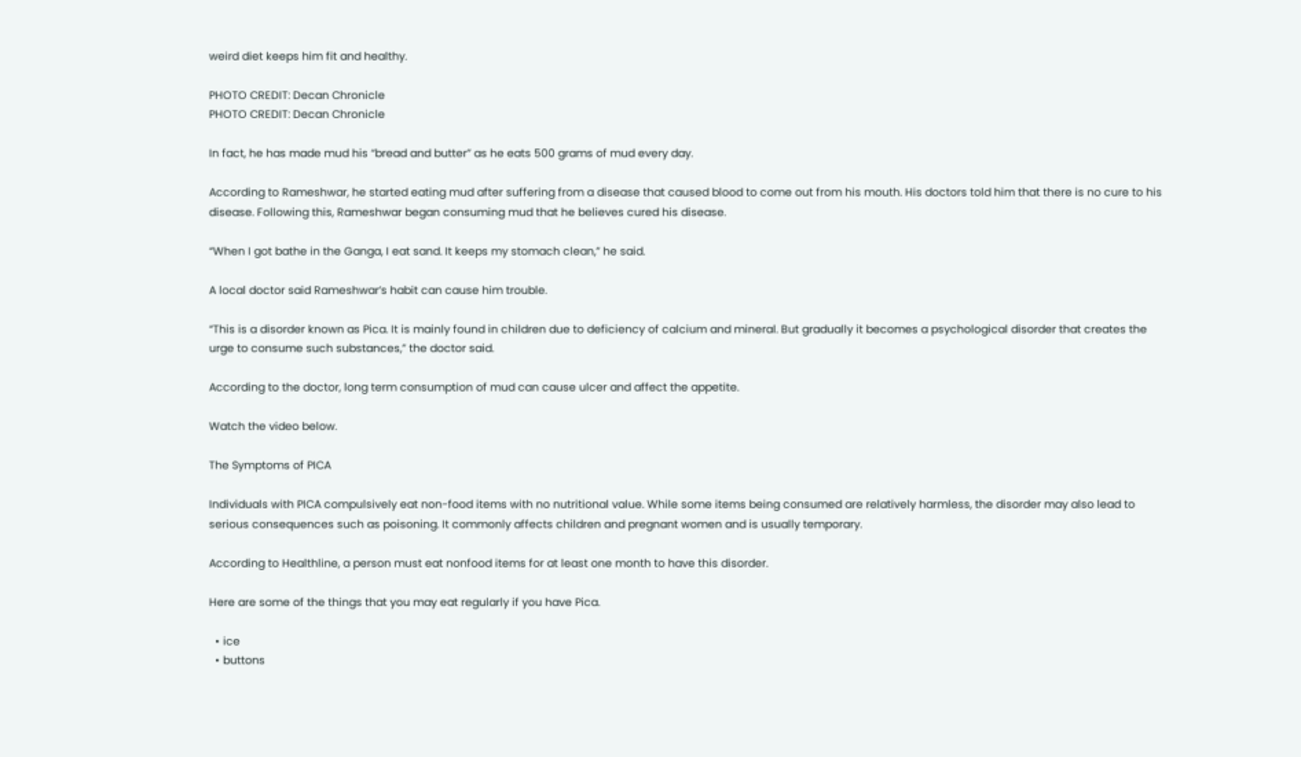weird diet keeps him fit and healthy.

PHOTO CREDIT: Decan Chronicle
PHOTO CREDIT: Decan Chronicle

In fact, he has made mud his “bread and butter” as he eats 500 grams of mud every day.

According to Rameshwar, he started eating mud after suffering from a disease that caused blood to come out from his mouth. His doctors told him that there is no cure to his disease. Following this, Rameshwar began consuming mud that he believes cured his disease.

“When I got bathe in the Ganga, I eat sand. It keeps my stomach clean,” he said.

A local doctor said Rameshwar’s habit can cause him trouble.

“This is a disorder known as Pica. It is mainly found in children due to deficiency of calcium and mineral. But gradually it becomes a psychological disorder that creates the urge to consume such substances,” the doctor said.

According to the doctor, long term consumption of mud can cause ulcer and affect the appetite.

Watch the video below.

The Symptoms of PICA

Individuals with PICA compulsively eat non-food items with no nutritional value. While some items being consumed are relatively harmless, the disorder may also lead to serious consequences such as poisoning. It commonly affects children and pregnant women and is usually temporary.

According to Healthline, a person must eat nonfood items for at least one month to have this disorder.

Here are some of the things that you may eat regularly if you have Pica.

  • ice
  • buttons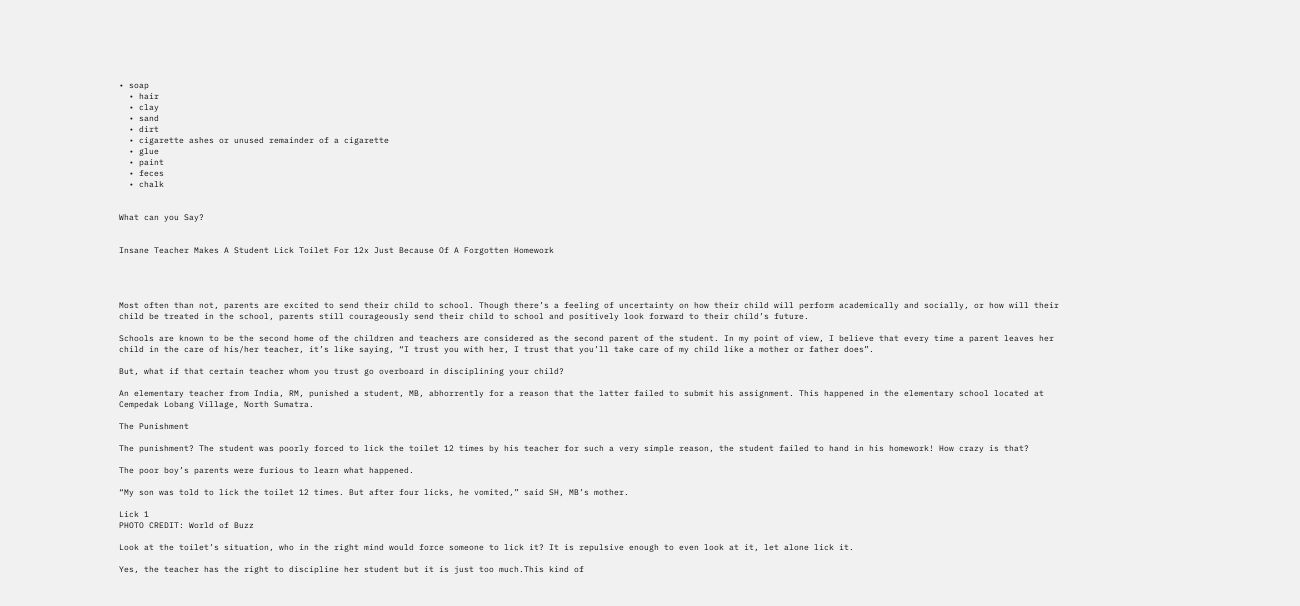• soap
  • hair
  • clay
  • sand
  • dirt
  • cigarette ashes or unused remainder of a cigarette
  • glue
  • paint
  • feces
  • chalk


What can you Say?


Insane Teacher Makes A Student Lick Toilet For 12x Just Because Of A Forgotten Homework




Most often than not, parents are excited to send their child to school. Though there’s a feeling of uncertainty on how their child will perform academically and socially, or how will their child be treated in the school, parents still courageously send their child to school and positively look forward to their child’s future.

Schools are known to be the second home of the children and teachers are considered as the second parent of the student. In my point of view, I believe that every time a parent leaves her child in the care of his/her teacher, it’s like saying, “I trust you with her, I trust that you’ll take care of my child like a mother or father does”.

But, what if that certain teacher whom you trust go overboard in disciplining your child?

An elementary teacher from India, RM, punished a student, MB, abhorrently for a reason that the latter failed to submit his assignment. This happened in the elementary school located at Cempedak Lobang Village, North Sumatra.

The Punishment

The punishment? The student was poorly forced to lick the toilet 12 times by his teacher for such a very simple reason, the student failed to hand in his homework! How crazy is that?

The poor boy’s parents were furious to learn what happened.

“My son was told to lick the toilet 12 times. But after four licks, he vomited,” said SH, MB’s mother.

Lick 1
PHOTO CREDIT: World of Buzz

Look at the toilet’s situation, who in the right mind would force someone to lick it? It is repulsive enough to even look at it, let alone lick it.

Yes, the teacher has the right to discipline her student but it is just too much.This kind of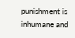punishment is inhumane and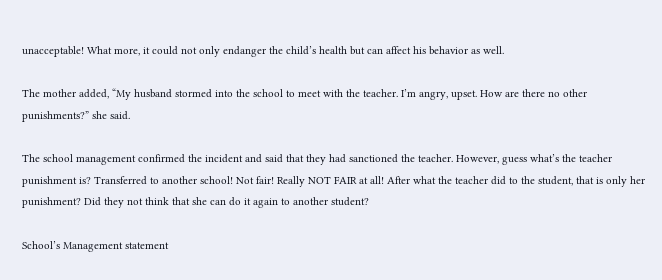unacceptable! What more, it could not only endanger the child’s health but can affect his behavior as well.

The mother added, “My husband stormed into the school to meet with the teacher. I’m angry, upset. How are there no other punishments?” she said.

The school management confirmed the incident and said that they had sanctioned the teacher. However, guess what’s the teacher punishment is? Transferred to another school! Not fair! Really NOT FAIR at all! After what the teacher did to the student, that is only her punishment? Did they not think that she can do it again to another student?

School’s Management statement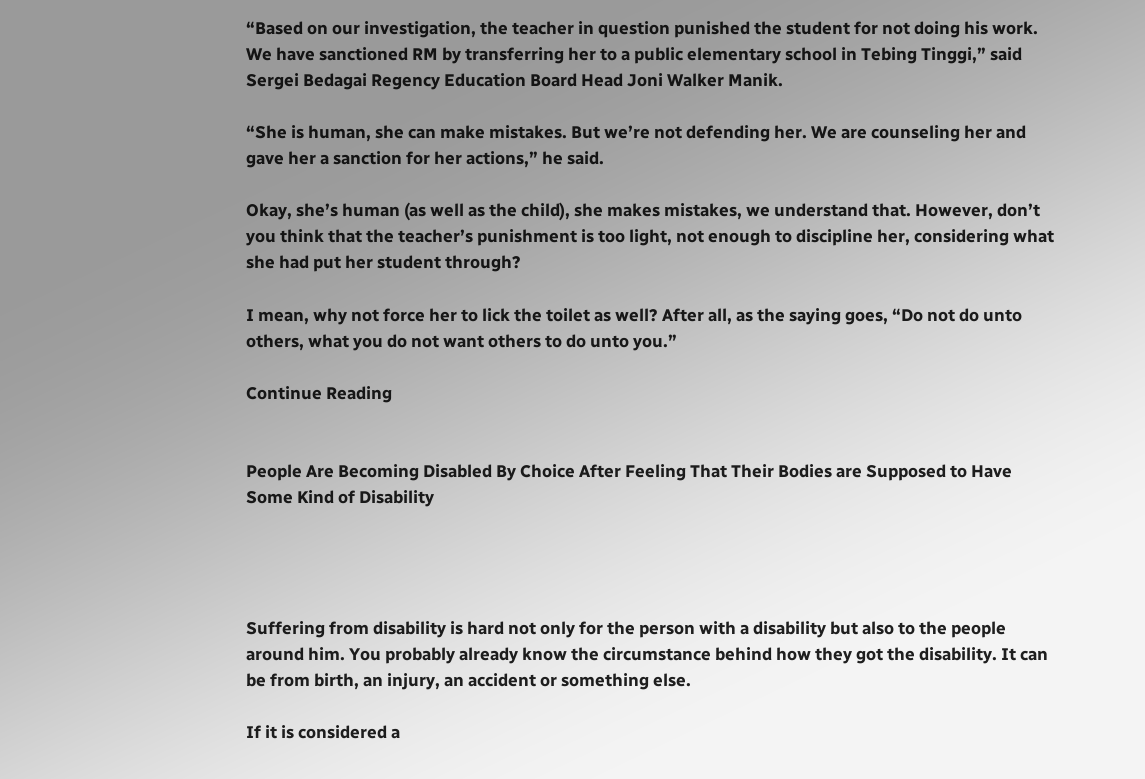“Based on our investigation, the teacher in question punished the student for not doing his work. We have sanctioned RM by transferring her to a public elementary school in Tebing Tinggi,” said Sergei Bedagai Regency Education Board Head Joni Walker Manik.

“She is human, she can make mistakes. But we’re not defending her. We are counseling her and gave her a sanction for her actions,” he said.

Okay, she’s human (as well as the child), she makes mistakes, we understand that. However, don’t you think that the teacher’s punishment is too light, not enough to discipline her, considering what she had put her student through?

I mean, why not force her to lick the toilet as well? After all, as the saying goes, “Do not do unto others, what you do not want others to do unto you.”

Continue Reading


People Are Becoming Disabled By Choice After Feeling That Their Bodies are Supposed to Have Some Kind of Disability




Suffering from disability is hard not only for the person with a disability but also to the people around him. You probably already know the circumstance behind how they got the disability. It can be from birth, an injury, an accident or something else.

If it is considered a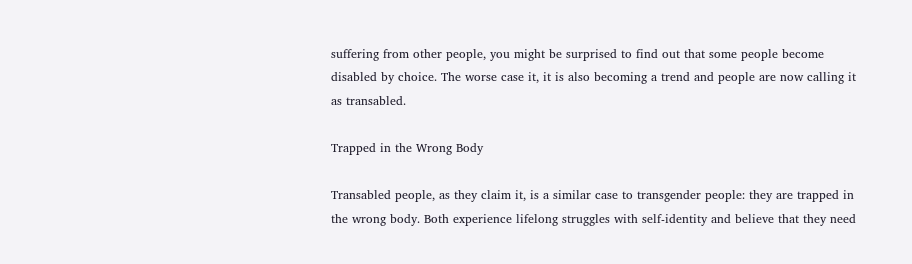suffering from other people, you might be surprised to find out that some people become disabled by choice. The worse case it, it is also becoming a trend and people are now calling it as transabled.

Trapped in the Wrong Body

Transabled people, as they claim it, is a similar case to transgender people: they are trapped in the wrong body. Both experience lifelong struggles with self-identity and believe that they need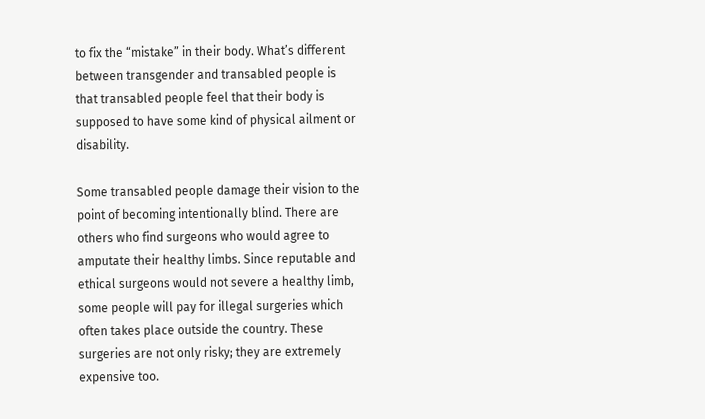to fix the “mistake” in their body. What’s different between transgender and transabled people is that transabled people feel that their body is supposed to have some kind of physical ailment or disability.

Some transabled people damage their vision to the point of becoming intentionally blind. There are others who find surgeons who would agree to amputate their healthy limbs. Since reputable and ethical surgeons would not severe a healthy limb, some people will pay for illegal surgeries which often takes place outside the country. These surgeries are not only risky; they are extremely expensive too.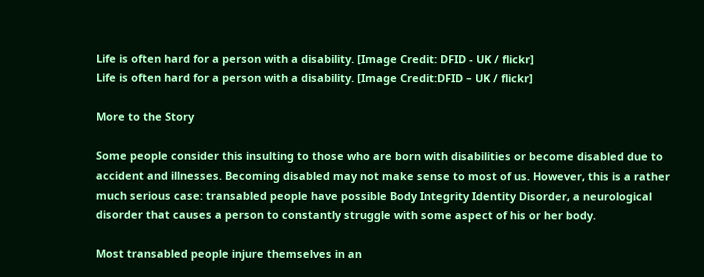Life is often hard for a person with a disability. [Image Credit: DFID - UK / flickr]
Life is often hard for a person with a disability. [Image Credit:DFID – UK / flickr]

More to the Story

Some people consider this insulting to those who are born with disabilities or become disabled due to accident and illnesses. Becoming disabled may not make sense to most of us. However, this is a rather much serious case: transabled people have possible Body Integrity Identity Disorder, a neurological disorder that causes a person to constantly struggle with some aspect of his or her body.

Most transabled people injure themselves in an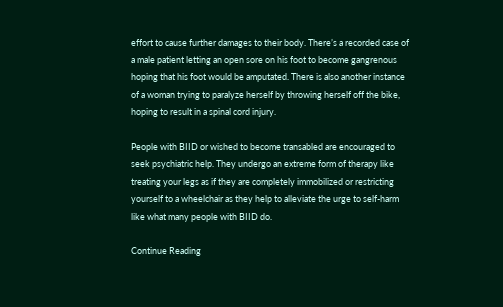effort to cause further damages to their body. There’s a recorded case of a male patient letting an open sore on his foot to become gangrenous hoping that his foot would be amputated. There is also another instance of a woman trying to paralyze herself by throwing herself off the bike, hoping to result in a spinal cord injury.

People with BIID or wished to become transabled are encouraged to seek psychiatric help. They undergo an extreme form of therapy like treating your legs as if they are completely immobilized or restricting yourself to a wheelchair as they help to alleviate the urge to self-harm like what many people with BIID do.

Continue Reading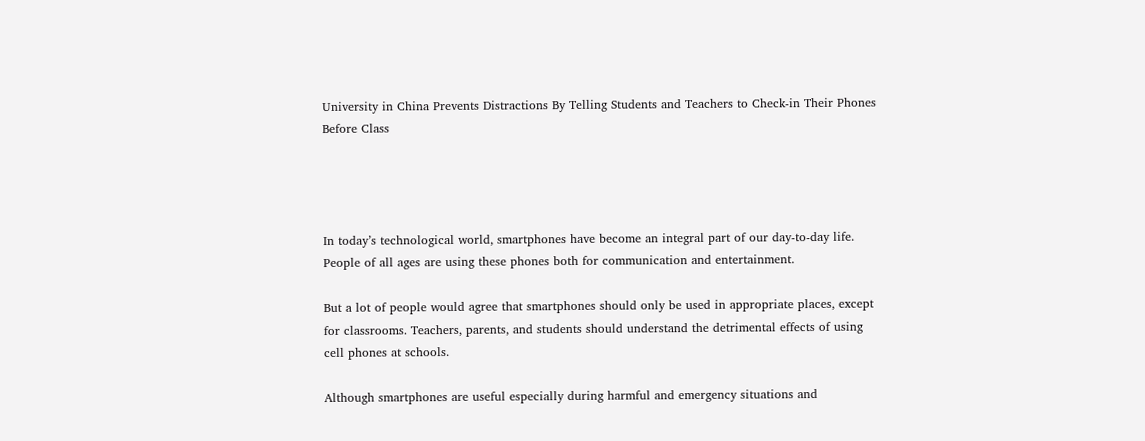University in China Prevents Distractions By Telling Students and Teachers to Check-in Their Phones Before Class




In today’s technological world, smartphones have become an integral part of our day-to-day life. People of all ages are using these phones both for communication and entertainment.

But a lot of people would agree that smartphones should only be used in appropriate places, except for classrooms. Teachers, parents, and students should understand the detrimental effects of using cell phones at schools.

Although smartphones are useful especially during harmful and emergency situations and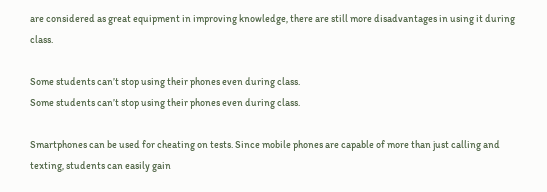are considered as great equipment in improving knowledge, there are still more disadvantages in using it during class.

Some students can’t stop using their phones even during class.
Some students can’t stop using their phones even during class.

Smartphones can be used for cheating on tests. Since mobile phones are capable of more than just calling and texting, students can easily gain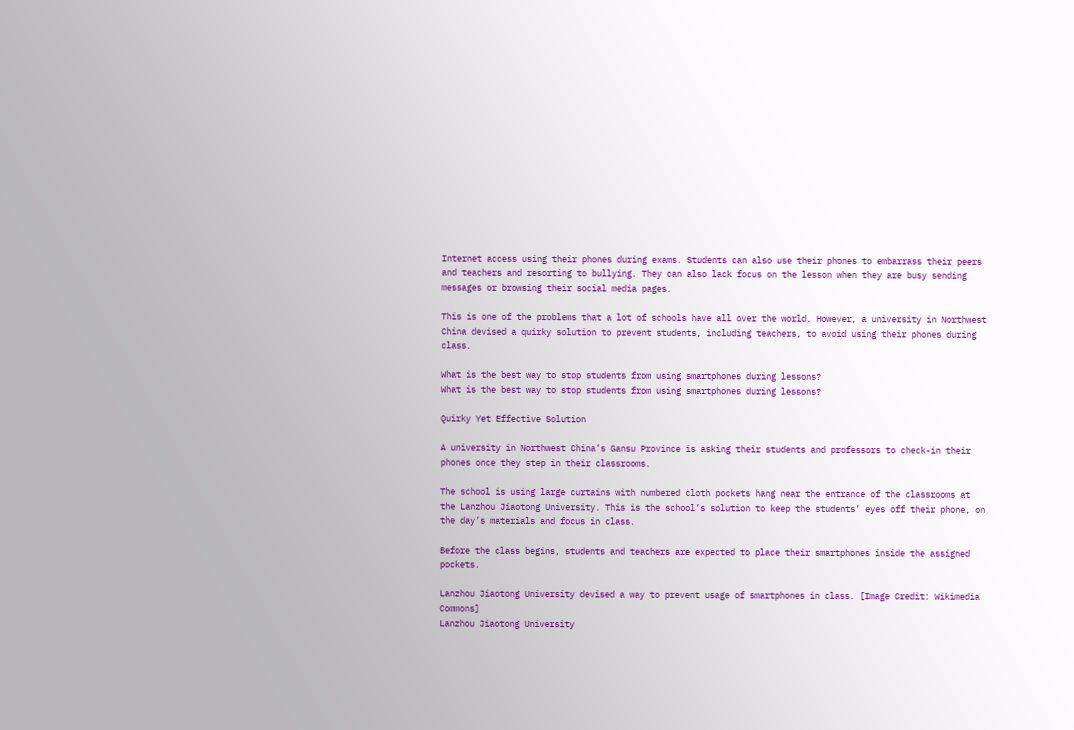Internet access using their phones during exams. Students can also use their phones to embarrass their peers and teachers and resorting to bullying. They can also lack focus on the lesson when they are busy sending messages or browsing their social media pages.

This is one of the problems that a lot of schools have all over the world. However, a university in Northwest China devised a quirky solution to prevent students, including teachers, to avoid using their phones during class.

What is the best way to stop students from using smartphones during lessons?
What is the best way to stop students from using smartphones during lessons?

Quirky Yet Effective Solution

A university in Northwest China’s Gansu Province is asking their students and professors to check-in their phones once they step in their classrooms.

The school is using large curtains with numbered cloth pockets hang near the entrance of the classrooms at the Lanzhou Jiaotong University. This is the school’s solution to keep the students’ eyes off their phone, on the day’s materials and focus in class.

Before the class begins, students and teachers are expected to place their smartphones inside the assigned pockets.

Lanzhou Jiaotong University devised a way to prevent usage of smartphones in class. [Image Credit: Wikimedia Commons]
Lanzhou Jiaotong University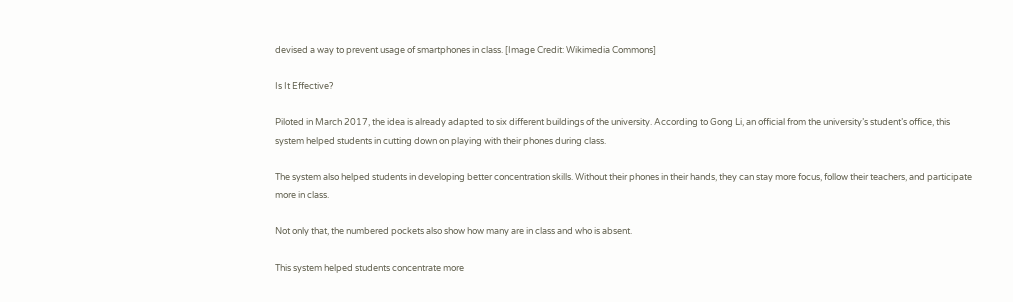devised a way to prevent usage of smartphones in class. [Image Credit: Wikimedia Commons]

Is It Effective?

Piloted in March 2017, the idea is already adapted to six different buildings of the university. According to Gong Li, an official from the university’s student’s office, this system helped students in cutting down on playing with their phones during class.

The system also helped students in developing better concentration skills. Without their phones in their hands, they can stay more focus, follow their teachers, and participate more in class.

Not only that, the numbered pockets also show how many are in class and who is absent.

This system helped students concentrate more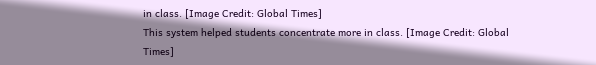in class. [Image Credit: Global Times]
This system helped students concentrate more in class. [Image Credit: Global Times]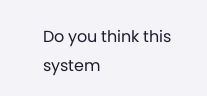Do you think this system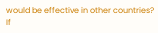would be effective in other countries? If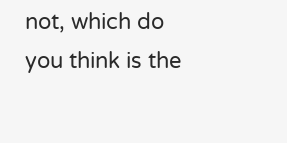not, which do you think is the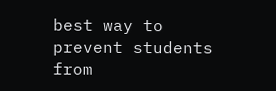best way to prevent students from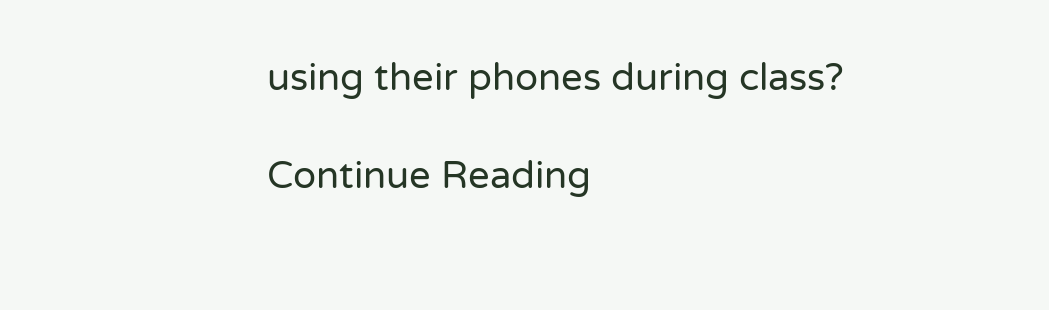using their phones during class?

Continue Reading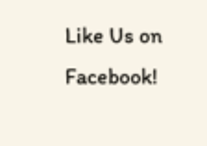Like Us on Facebook!